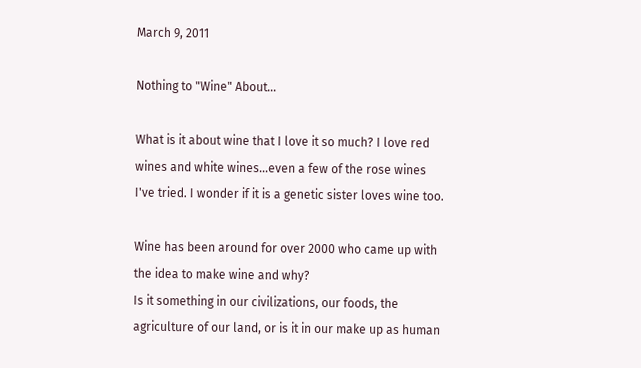March 9, 2011

Nothing to "Wine" About...

What is it about wine that I love it so much? I love red wines and white wines...even a few of the rose wines I've tried. I wonder if it is a genetic sister loves wine too.

Wine has been around for over 2000 who came up with the idea to make wine and why?
Is it something in our civilizations, our foods, the agriculture of our land, or is it in our make up as human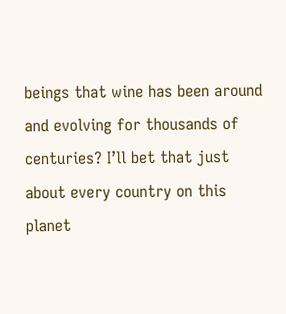beings that wine has been around and evolving for thousands of centuries? I’ll bet that just about every country on this planet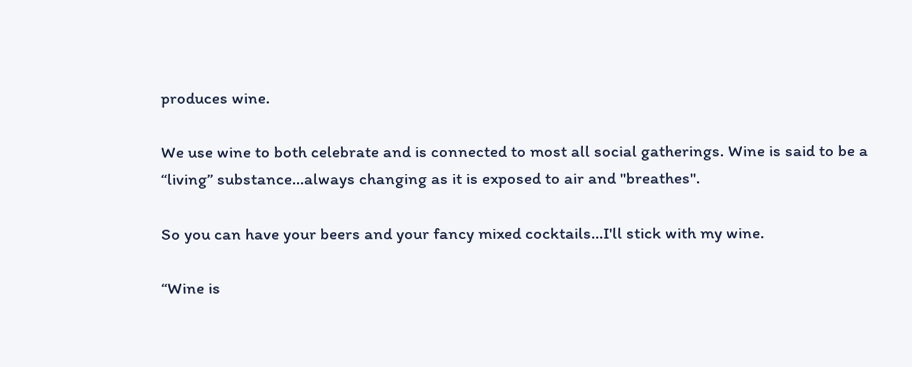produces wine.

We use wine to both celebrate and is connected to most all social gatherings. Wine is said to be a “living” substance...always changing as it is exposed to air and "breathes".

So you can have your beers and your fancy mixed cocktails...I'll stick with my wine.

“Wine is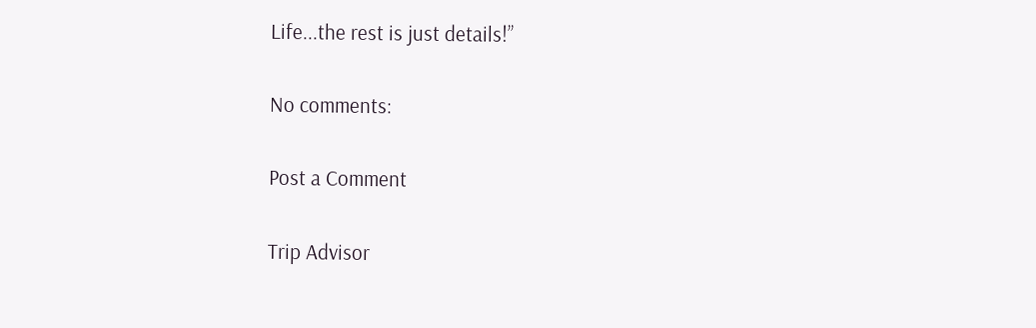Life...the rest is just details!”

No comments:

Post a Comment

Trip Advisor